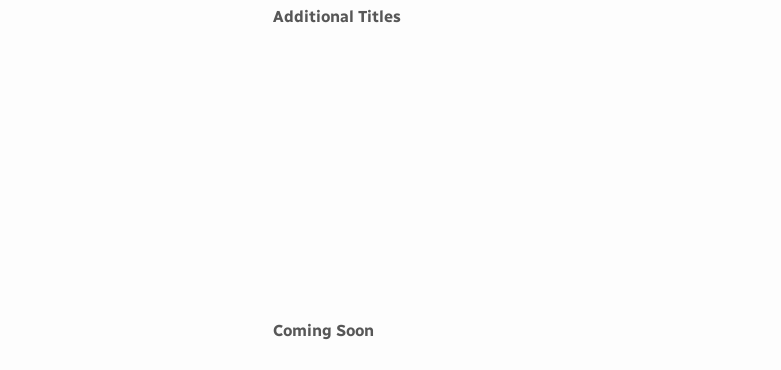Additional Titles










Coming Soon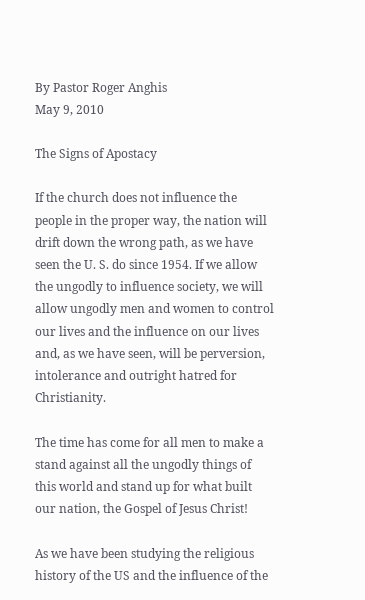By Pastor Roger Anghis
May 9, 2010

The Signs of Apostacy

If the church does not influence the people in the proper way, the nation will drift down the wrong path, as we have seen the U. S. do since 1954. If we allow the ungodly to influence society, we will allow ungodly men and women to control our lives and the influence on our lives and, as we have seen, will be perversion, intolerance and outright hatred for Christianity.

The time has come for all men to make a stand against all the ungodly things of this world and stand up for what built our nation, the Gospel of Jesus Christ!

As we have been studying the religious history of the US and the influence of the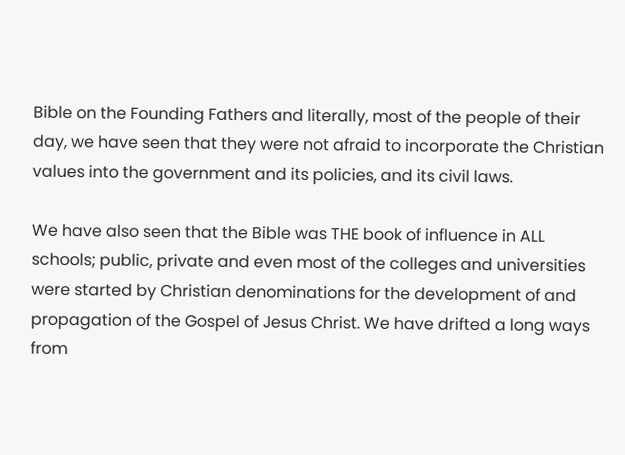Bible on the Founding Fathers and literally, most of the people of their day, we have seen that they were not afraid to incorporate the Christian values into the government and its policies, and its civil laws.

We have also seen that the Bible was THE book of influence in ALL schools; public, private and even most of the colleges and universities were started by Christian denominations for the development of and propagation of the Gospel of Jesus Christ. We have drifted a long ways from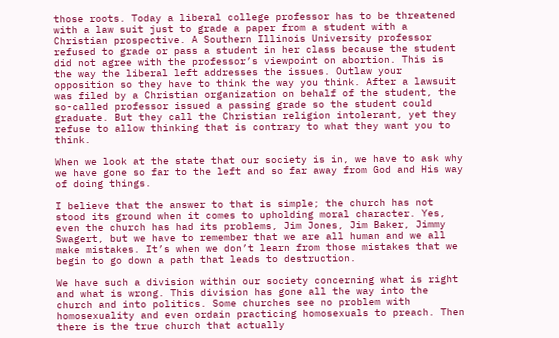those roots. Today a liberal college professor has to be threatened with a law suit just to grade a paper from a student with a Christian prospective. A Southern Illinois University professor refused to grade or pass a student in her class because the student did not agree with the professor’s viewpoint on abortion. This is the way the liberal left addresses the issues. Outlaw your opposition so they have to think the way you think. After a lawsuit was filed by a Christian organization on behalf of the student, the so-called professor issued a passing grade so the student could graduate. But they call the Christian religion intolerant, yet they refuse to allow thinking that is contrary to what they want you to think.

When we look at the state that our society is in, we have to ask why we have gone so far to the left and so far away from God and His way of doing things.

I believe that the answer to that is simple; the church has not stood its ground when it comes to upholding moral character. Yes, even the church has had its problems, Jim Jones, Jim Baker, Jimmy Swagert, but we have to remember that we are all human and we all make mistakes. It’s when we don’t learn from those mistakes that we begin to go down a path that leads to destruction.

We have such a division within our society concerning what is right and what is wrong. This division has gone all the way into the church and into politics. Some churches see no problem with homosexuality and even ordain practicing homosexuals to preach. Then there is the true church that actually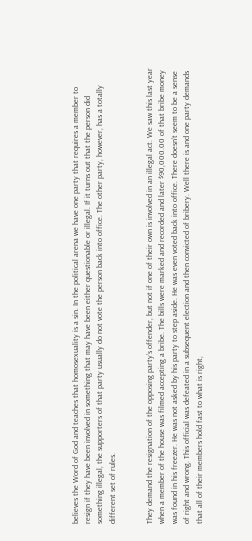believes the Word of God and teaches that homosexuality is a sin. In the political arena we have one party that requires a member to resign if they have been involved in something that may have been either questionable or illegal. If it turns out that the person did something illegal, the supporters of that party usually do not vote the person back into office. The other party, however, has a totally different set of rules.


They demand the resignation of the opposing party’s offender, but not if one of their own is involved in an illegal act. We saw this last year when a member of the house was filmed accepting a bribe. The bills were marked and recorded and later $90,000.00 of that bribe money was found in his freezer. He was not asked by his party to step aside. He was even voted back into office. There doesn’t seem to be a sense of right and wrong. This official was defeated in a subsequent election and then convicted of bribery. Well there is and one party demands that all of their members hold fast to what is right,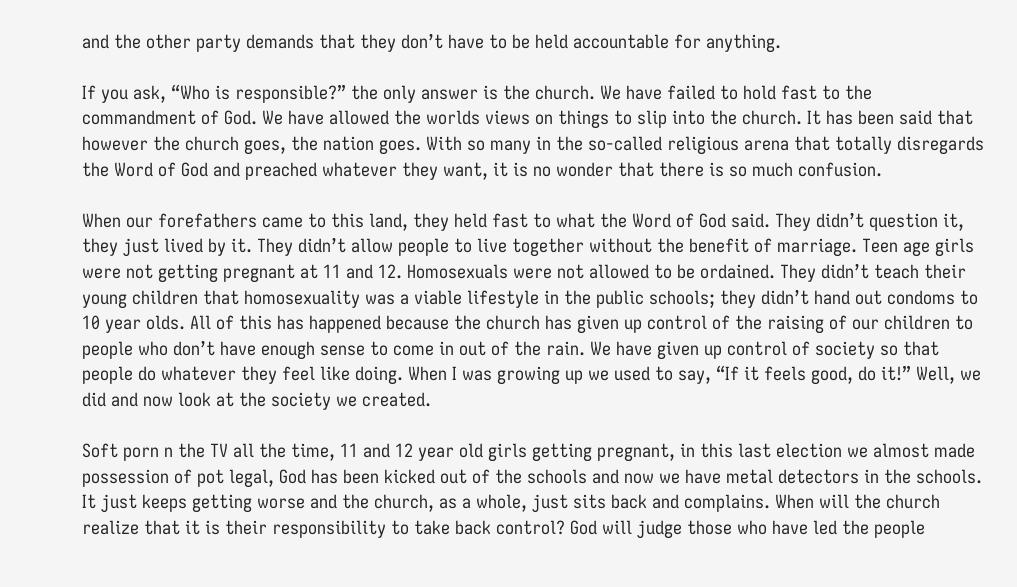and the other party demands that they don’t have to be held accountable for anything.

If you ask, “Who is responsible?” the only answer is the church. We have failed to hold fast to the commandment of God. We have allowed the worlds views on things to slip into the church. It has been said that however the church goes, the nation goes. With so many in the so-called religious arena that totally disregards the Word of God and preached whatever they want, it is no wonder that there is so much confusion.

When our forefathers came to this land, they held fast to what the Word of God said. They didn’t question it, they just lived by it. They didn’t allow people to live together without the benefit of marriage. Teen age girls were not getting pregnant at 11 and 12. Homosexuals were not allowed to be ordained. They didn’t teach their young children that homosexuality was a viable lifestyle in the public schools; they didn’t hand out condoms to 10 year olds. All of this has happened because the church has given up control of the raising of our children to people who don’t have enough sense to come in out of the rain. We have given up control of society so that people do whatever they feel like doing. When I was growing up we used to say, “If it feels good, do it!” Well, we did and now look at the society we created.

Soft porn n the TV all the time, 11 and 12 year old girls getting pregnant, in this last election we almost made possession of pot legal, God has been kicked out of the schools and now we have metal detectors in the schools. It just keeps getting worse and the church, as a whole, just sits back and complains. When will the church realize that it is their responsibility to take back control? God will judge those who have led the people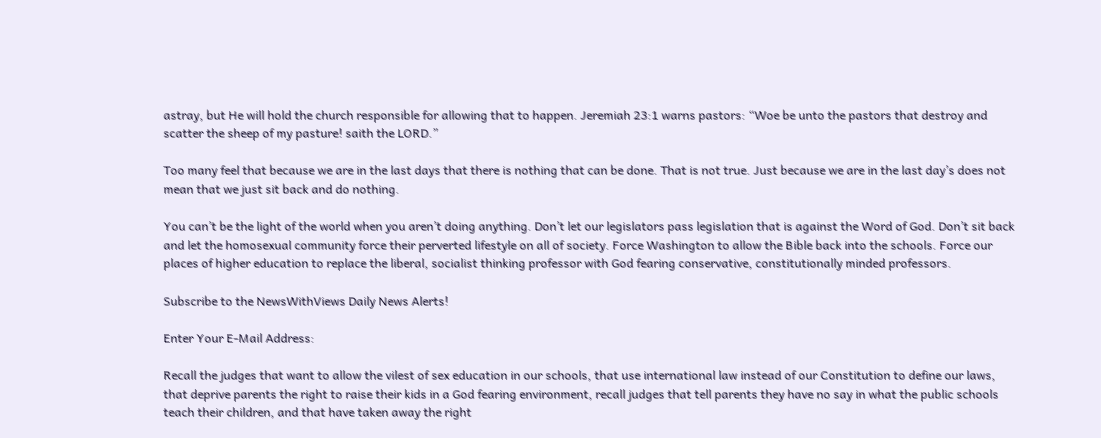astray, but He will hold the church responsible for allowing that to happen. Jeremiah 23:1 warns pastors: “Woe be unto the pastors that destroy and scatter the sheep of my pasture! saith the LORD.”

Too many feel that because we are in the last days that there is nothing that can be done. That is not true. Just because we are in the last day’s does not mean that we just sit back and do nothing.

You can’t be the light of the world when you aren’t doing anything. Don’t let our legislators pass legislation that is against the Word of God. Don’t sit back and let the homosexual community force their perverted lifestyle on all of society. Force Washington to allow the Bible back into the schools. Force our places of higher education to replace the liberal, socialist thinking professor with God fearing conservative, constitutionally minded professors.

Subscribe to the NewsWithViews Daily News Alerts!

Enter Your E-Mail Address:

Recall the judges that want to allow the vilest of sex education in our schools, that use international law instead of our Constitution to define our laws, that deprive parents the right to raise their kids in a God fearing environment, recall judges that tell parents they have no say in what the public schools teach their children, and that have taken away the right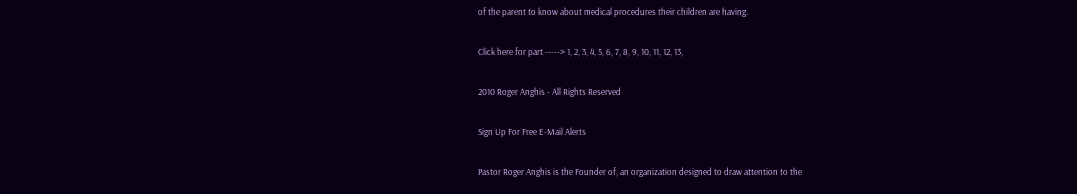of the parent to know about medical procedures their children are having.

Click here for part -----> 1, 2, 3, 4, 5, 6, 7, 8, 9, 10, 11, 12, 13,

2010 Roger Anghis - All Rights Reserved

Sign Up For Free E-Mail Alerts

Pastor Roger Anghis is the Founder of, an organization designed to draw attention to the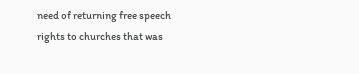need of returning free speech rights to churches that was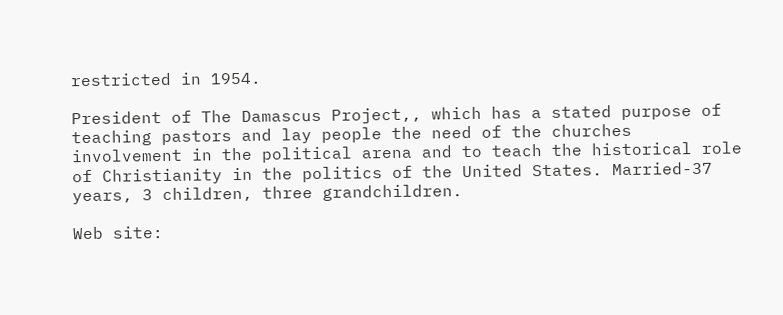restricted in 1954.

President of The Damascus Project,, which has a stated purpose of teaching pastors and lay people the need of the churches involvement in the political arena and to teach the historical role of Christianity in the politics of the United States. Married-37 years, 3 children, three grandchildren.

Web site: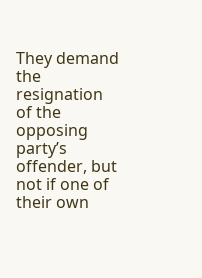They demand the resignation of the opposing party’s offender, but not if one of their own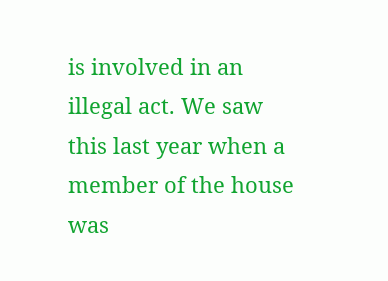is involved in an illegal act. We saw this last year when a member of the house was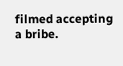filmed accepting a bribe.